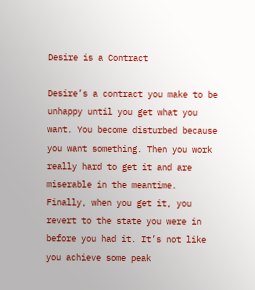Desire is a Contract

Desire’s a contract you make to be unhappy until you get what you want. You become disturbed because you want something. Then you work really hard to get it and are miserable in the meantime. Finally, when you get it, you revert to the state you were in before you had it. It’s not like you achieve some peak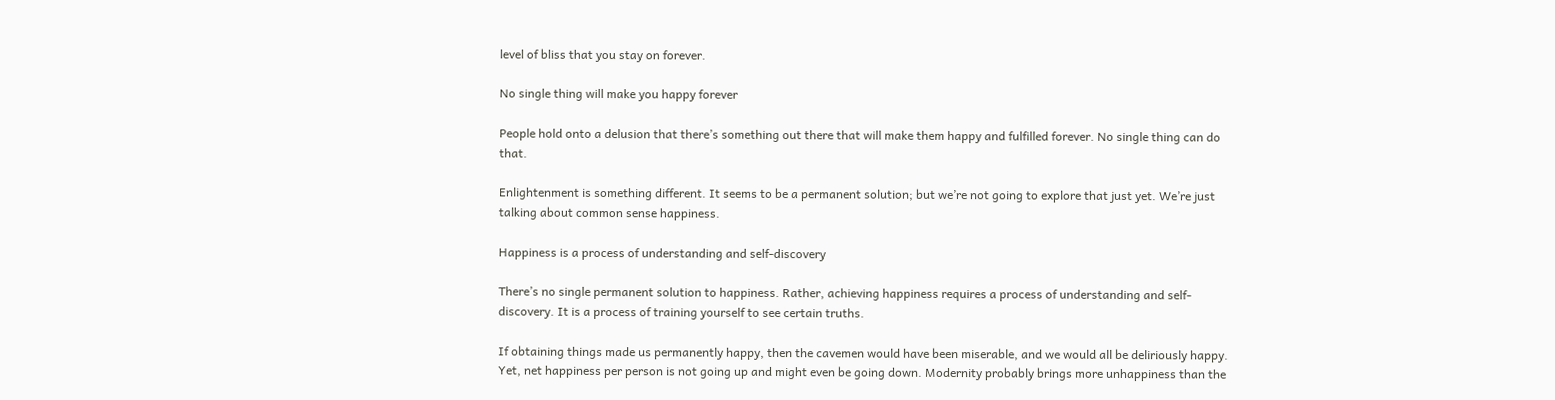level of bliss that you stay on forever.

No single thing will make you happy forever

People hold onto a delusion that there’s something out there that will make them happy and fulfilled forever. No single thing can do that.

Enlightenment is something different. It seems to be a permanent solution; but we’re not going to explore that just yet. We’re just talking about common sense happiness.

Happiness is a process of understanding and self-discovery

There’s no single permanent solution to happiness. Rather, achieving happiness requires a process of understanding and self-discovery. It is a process of training yourself to see certain truths.

If obtaining things made us permanently happy, then the cavemen would have been miserable, and we would all be deliriously happy. Yet, net happiness per person is not going up and might even be going down. Modernity probably brings more unhappiness than the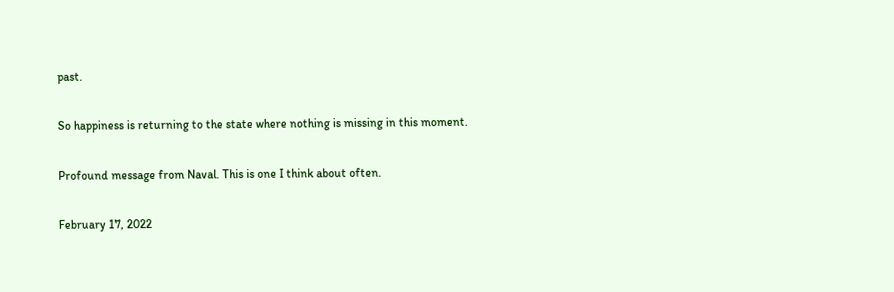past.

So happiness is returning to the state where nothing is missing in this moment.

Profound message from Naval. This is one I think about often.

February 17, 2022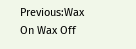Previous:Wax On Wax Off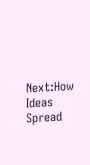Next:How Ideas Spread